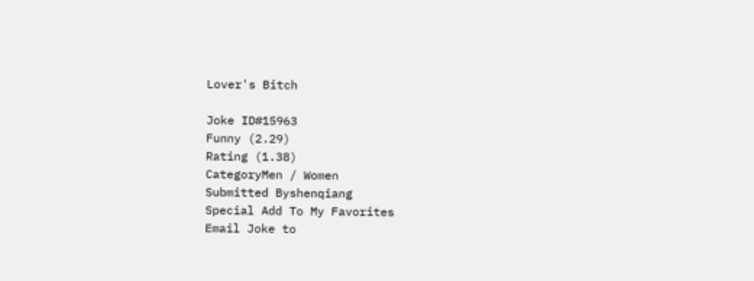Lover's Bitch

Joke ID#15963
Funny (2.29)
Rating (1.38)
CategoryMen / Women
Submitted Byshenqiang
Special Add To My Favorites
Email Joke to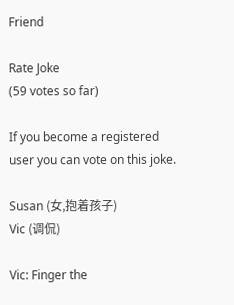Friend

Rate Joke
(59 votes so far)

If you become a registered user you can vote on this joke.

Susan (女,抱着孩子)
Vic (调侃)

Vic: Finger the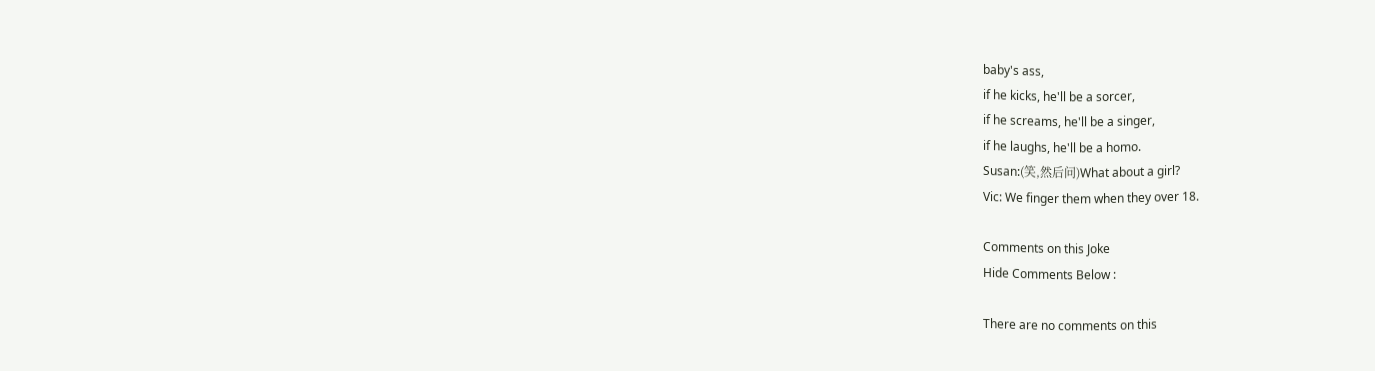baby's ass,
if he kicks, he'll be a sorcer,
if he screams, he'll be a singer,
if he laughs, he'll be a homo.
Susan:(笑,然后问)What about a girl?
Vic: We finger them when they over 18.

Comments on this Joke
Hide Comments Below :

There are no comments on this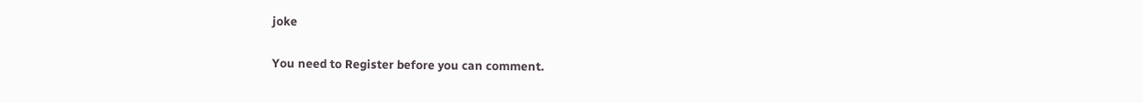joke

You need to Register before you can comment.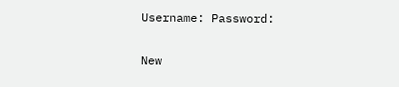Username: Password:

New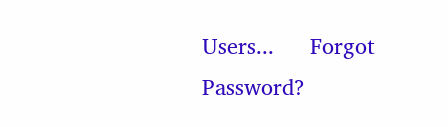Users...      Forgot Password?